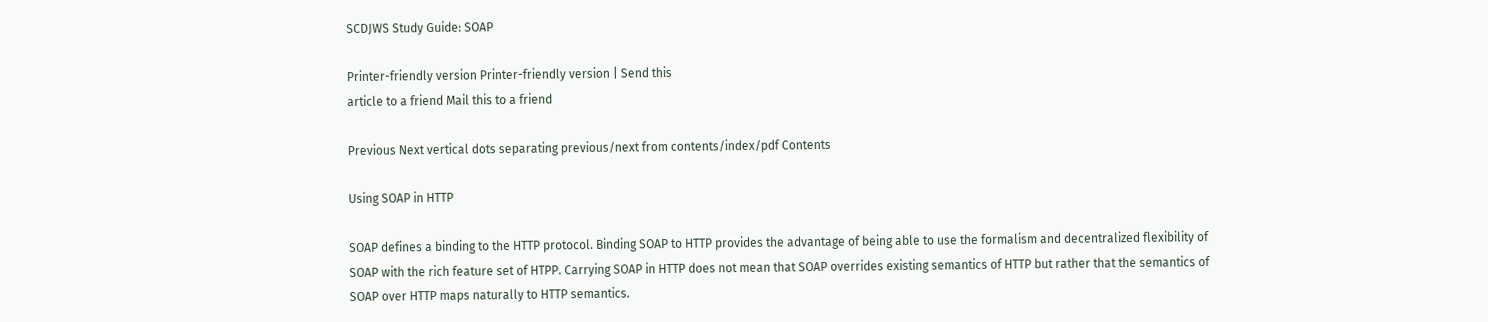SCDJWS Study Guide: SOAP

Printer-friendly version Printer-friendly version | Send this
article to a friend Mail this to a friend

Previous Next vertical dots separating previous/next from contents/index/pdf Contents

Using SOAP in HTTP

SOAP defines a binding to the HTTP protocol. Binding SOAP to HTTP provides the advantage of being able to use the formalism and decentralized flexibility of SOAP with the rich feature set of HTPP. Carrying SOAP in HTTP does not mean that SOAP overrides existing semantics of HTTP but rather that the semantics of SOAP over HTTP maps naturally to HTTP semantics.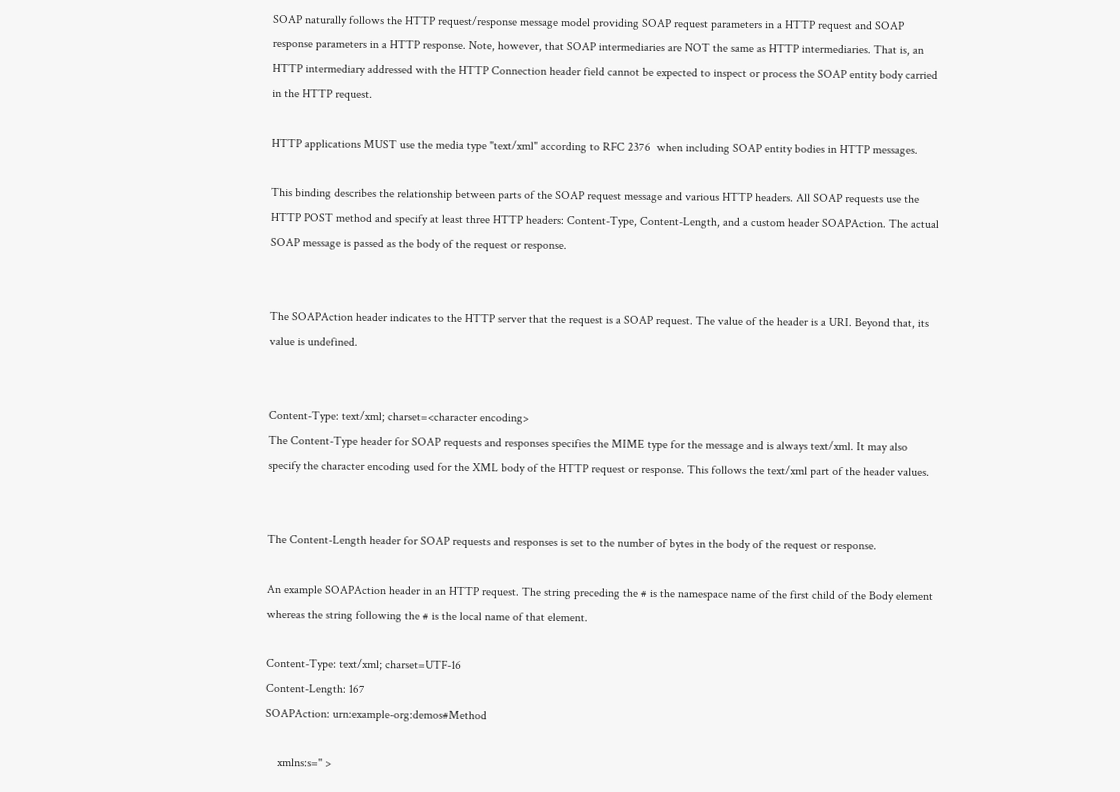SOAP naturally follows the HTTP request/response message model providing SOAP request parameters in a HTTP request and SOAP response parameters in a HTTP response. Note, however, that SOAP intermediaries are NOT the same as HTTP intermediaries. That is, an HTTP intermediary addressed with the HTTP Connection header field cannot be expected to inspect or process the SOAP entity body carried in the HTTP request.

HTTP applications MUST use the media type "text/xml" according to RFC 2376  when including SOAP entity bodies in HTTP messages.

This binding describes the relationship between parts of the SOAP request message and various HTTP headers. All SOAP requests use the HTTP POST method and specify at least three HTTP headers: Content-Type, Content-Length, and a custom header SOAPAction. The actual SOAP message is passed as the body of the request or response.


The SOAPAction header indicates to the HTTP server that the request is a SOAP request. The value of the header is a URI. Beyond that, its value is undefined.


Content-Type: text/xml; charset=<character encoding>
The Content-Type header for SOAP requests and responses specifies the MIME type for the message and is always text/xml. It may also specify the character encoding used for the XML body of the HTTP request or response. This follows the text/xml part of the header values.


The Content-Length header for SOAP requests and responses is set to the number of bytes in the body of the request or response.

An example SOAPAction header in an HTTP request. The string preceding the # is the namespace name of the first child of the Body element whereas the string following the # is the local name of that element.

Content-Type: text/xml; charset=UTF-16
Content-Length: 167
SOAPAction: urn:example-org:demos#Method

    xmlns:s='' >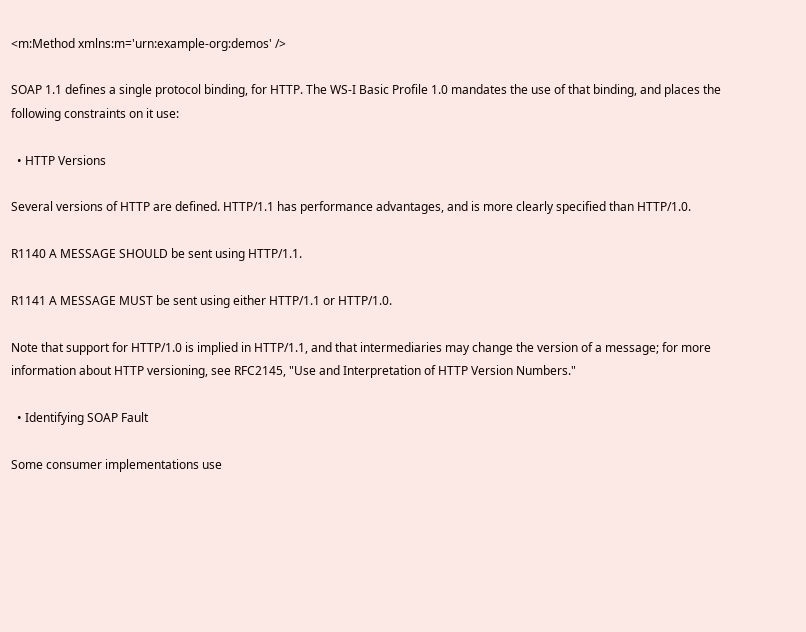<m:Method xmlns:m='urn:example-org:demos' />

SOAP 1.1 defines a single protocol binding, for HTTP. The WS-I Basic Profile 1.0 mandates the use of that binding, and places the following constraints on it use:

  • HTTP Versions

Several versions of HTTP are defined. HTTP/1.1 has performance advantages, and is more clearly specified than HTTP/1.0.

R1140 A MESSAGE SHOULD be sent using HTTP/1.1.

R1141 A MESSAGE MUST be sent using either HTTP/1.1 or HTTP/1.0.

Note that support for HTTP/1.0 is implied in HTTP/1.1, and that intermediaries may change the version of a message; for more information about HTTP versioning, see RFC2145, "Use and Interpretation of HTTP Version Numbers."

  • Identifying SOAP Fault

Some consumer implementations use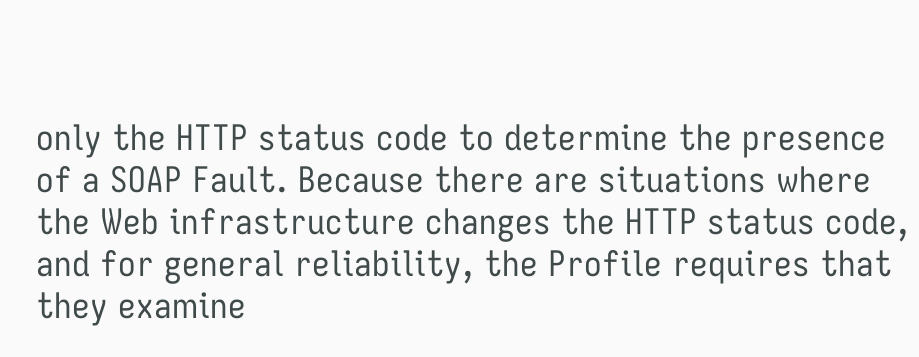only the HTTP status code to determine the presence of a SOAP Fault. Because there are situations where the Web infrastructure changes the HTTP status code, and for general reliability, the Profile requires that they examine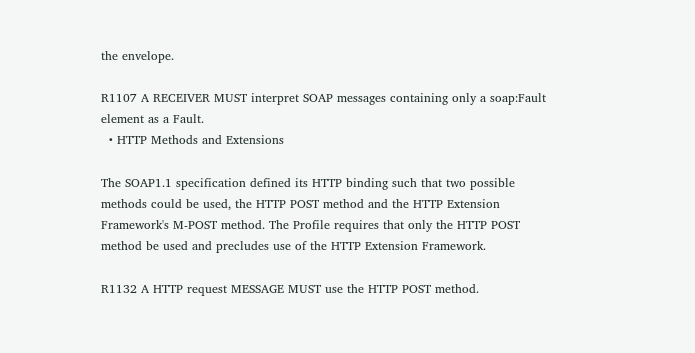the envelope.

R1107 A RECEIVER MUST interpret SOAP messages containing only a soap:Fault element as a Fault.
  • HTTP Methods and Extensions

The SOAP1.1 specification defined its HTTP binding such that two possible methods could be used, the HTTP POST method and the HTTP Extension Framework's M-POST method. The Profile requires that only the HTTP POST method be used and precludes use of the HTTP Extension Framework.

R1132 A HTTP request MESSAGE MUST use the HTTP POST method.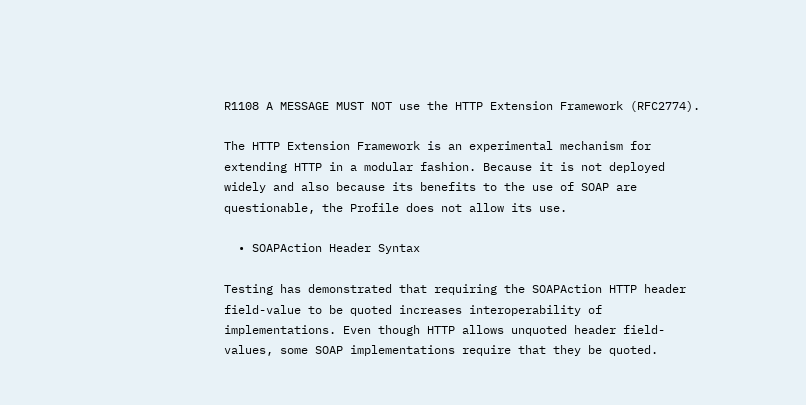R1108 A MESSAGE MUST NOT use the HTTP Extension Framework (RFC2774).

The HTTP Extension Framework is an experimental mechanism for extending HTTP in a modular fashion. Because it is not deployed widely and also because its benefits to the use of SOAP are questionable, the Profile does not allow its use.

  • SOAPAction Header Syntax

Testing has demonstrated that requiring the SOAPAction HTTP header field-value to be quoted increases interoperability of implementations. Even though HTTP allows unquoted header field-values, some SOAP implementations require that they be quoted.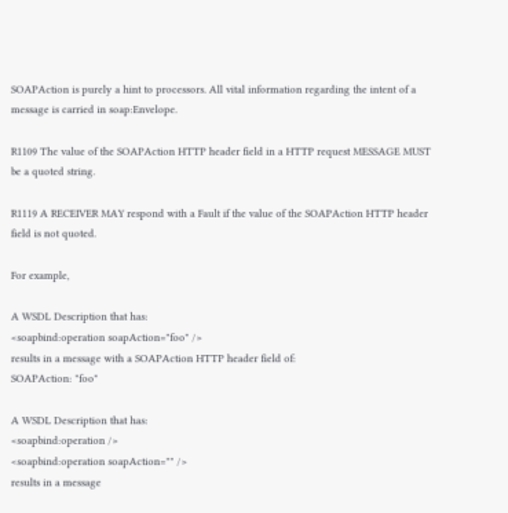SOAPAction is purely a hint to processors. All vital information regarding the intent of a message is carried in soap:Envelope.

R1109 The value of the SOAPAction HTTP header field in a HTTP request MESSAGE MUST be a quoted string.

R1119 A RECEIVER MAY respond with a Fault if the value of the SOAPAction HTTP header field is not quoted.

For example,

A WSDL Description that has:
<soapbind:operation soapAction="foo" />
results in a message with a SOAPAction HTTP header field of:
SOAPAction: "foo"

A WSDL Description that has:
<soapbind:operation />
<soapbind:operation soapAction="" />
results in a message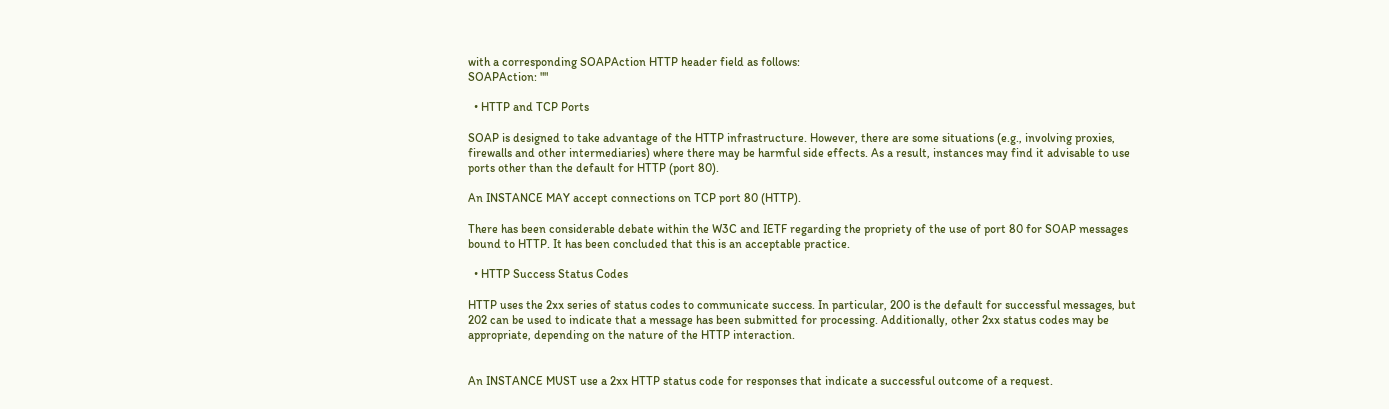with a corresponding SOAPAction HTTP header field as follows:
SOAPAction: ""

  • HTTP and TCP Ports

SOAP is designed to take advantage of the HTTP infrastructure. However, there are some situations (e.g., involving proxies, firewalls and other intermediaries) where there may be harmful side effects. As a result, instances may find it advisable to use ports other than the default for HTTP (port 80).

An INSTANCE MAY accept connections on TCP port 80 (HTTP).

There has been considerable debate within the W3C and IETF regarding the propriety of the use of port 80 for SOAP messages bound to HTTP. It has been concluded that this is an acceptable practice.

  • HTTP Success Status Codes

HTTP uses the 2xx series of status codes to communicate success. In particular, 200 is the default for successful messages, but 202 can be used to indicate that a message has been submitted for processing. Additionally, other 2xx status codes may be appropriate, depending on the nature of the HTTP interaction.


An INSTANCE MUST use a 2xx HTTP status code for responses that indicate a successful outcome of a request.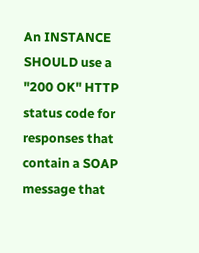An INSTANCE SHOULD use a "200 OK" HTTP status code for responses that contain a SOAP message that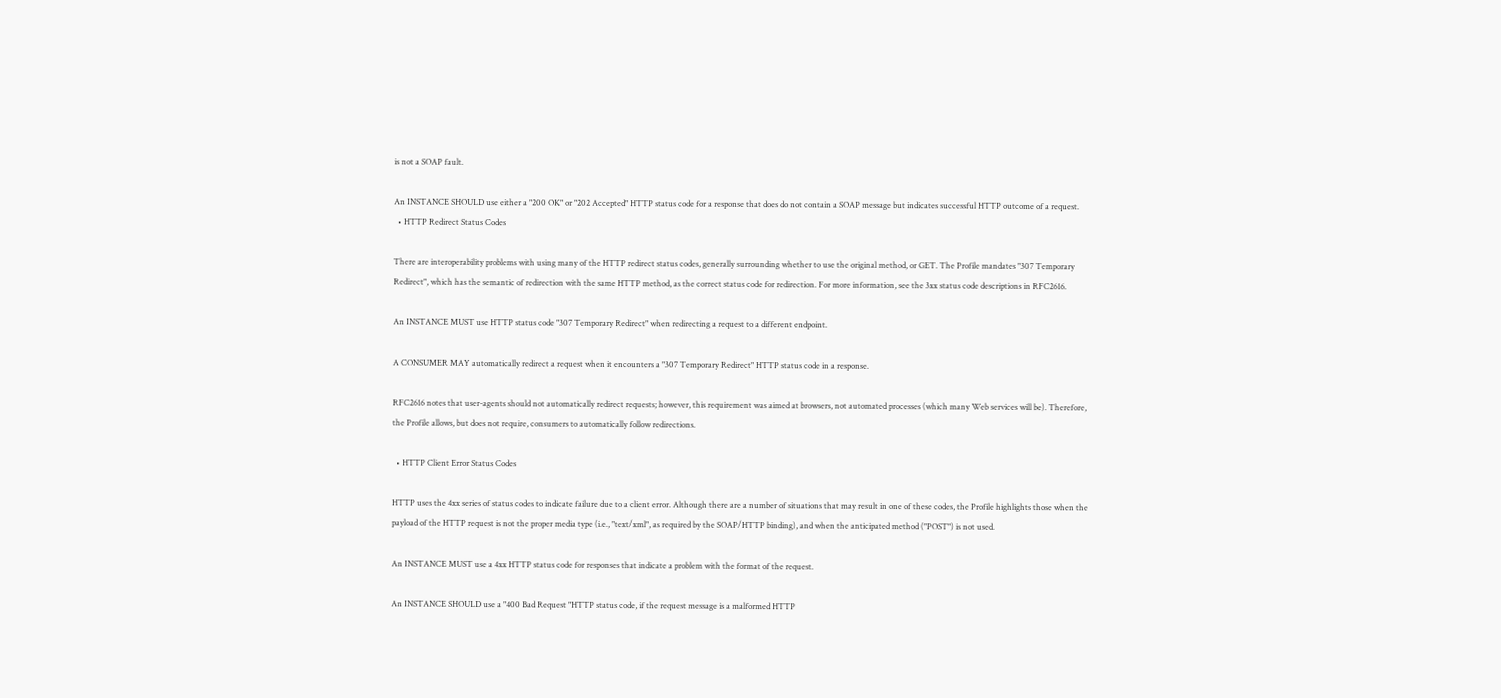is not a SOAP fault.

An INSTANCE SHOULD use either a "200 OK" or "202 Accepted" HTTP status code for a response that does do not contain a SOAP message but indicates successful HTTP outcome of a request.
  • HTTP Redirect Status Codes

There are interoperability problems with using many of the HTTP redirect status codes, generally surrounding whether to use the original method, or GET. The Profile mandates "307 Temporary Redirect", which has the semantic of redirection with the same HTTP method, as the correct status code for redirection. For more information, see the 3xx status code descriptions in RFC2616.

An INSTANCE MUST use HTTP status code "307 Temporary Redirect" when redirecting a request to a different endpoint.

A CONSUMER MAY automatically redirect a request when it encounters a "307 Temporary Redirect" HTTP status code in a response.

RFC2616 notes that user-agents should not automatically redirect requests; however, this requirement was aimed at browsers, not automated processes (which many Web services will be). Therefore, the Profile allows, but does not require, consumers to automatically follow redirections.

  • HTTP Client Error Status Codes

HTTP uses the 4xx series of status codes to indicate failure due to a client error. Although there are a number of situations that may result in one of these codes, the Profile highlights those when the payload of the HTTP request is not the proper media type (i.e., "text/xml", as required by the SOAP/HTTP binding), and when the anticipated method ("POST") is not used.

An INSTANCE MUST use a 4xx HTTP status code for responses that indicate a problem with the format of the request.

An INSTANCE SHOULD use a "400 Bad Request "HTTP status code, if the request message is a malformed HTTP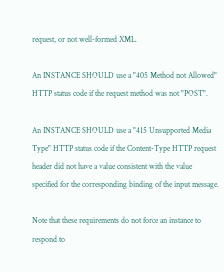request, or not well-formed XML.

An INSTANCE SHOULD use a "405 Method not Allowed" HTTP status code if the request method was not "POST".

An INSTANCE SHOULD use a "415 Unsupported Media Type" HTTP status code if the Content-Type HTTP request header did not have a value consistent with the value specified for the corresponding binding of the input message.

Note that these requirements do not force an instance to respond to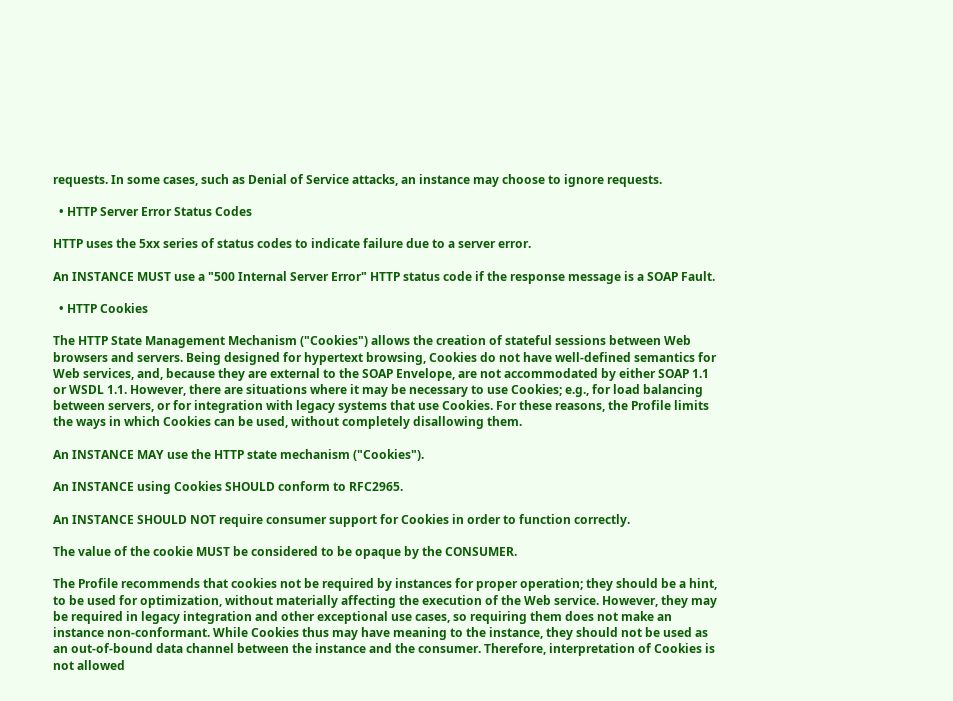requests. In some cases, such as Denial of Service attacks, an instance may choose to ignore requests.

  • HTTP Server Error Status Codes

HTTP uses the 5xx series of status codes to indicate failure due to a server error.

An INSTANCE MUST use a "500 Internal Server Error" HTTP status code if the response message is a SOAP Fault.

  • HTTP Cookies

The HTTP State Management Mechanism ("Cookies") allows the creation of stateful sessions between Web browsers and servers. Being designed for hypertext browsing, Cookies do not have well-defined semantics for Web services, and, because they are external to the SOAP Envelope, are not accommodated by either SOAP 1.1 or WSDL 1.1. However, there are situations where it may be necessary to use Cookies; e.g., for load balancing between servers, or for integration with legacy systems that use Cookies. For these reasons, the Profile limits the ways in which Cookies can be used, without completely disallowing them.

An INSTANCE MAY use the HTTP state mechanism ("Cookies").

An INSTANCE using Cookies SHOULD conform to RFC2965.

An INSTANCE SHOULD NOT require consumer support for Cookies in order to function correctly.

The value of the cookie MUST be considered to be opaque by the CONSUMER.

The Profile recommends that cookies not be required by instances for proper operation; they should be a hint, to be used for optimization, without materially affecting the execution of the Web service. However, they may be required in legacy integration and other exceptional use cases, so requiring them does not make an instance non-conformant. While Cookies thus may have meaning to the instance, they should not be used as an out-of-bound data channel between the instance and the consumer. Therefore, interpretation of Cookies is not allowed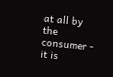at all by the consumer - it is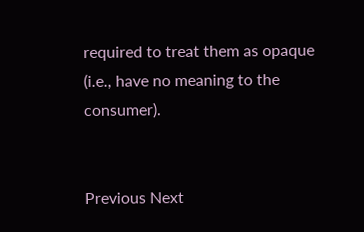required to treat them as opaque (i.e., have no meaning to the consumer).


Previous Next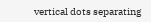vertical dots separating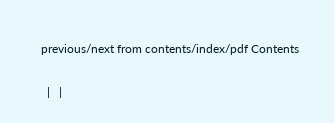previous/next from contents/index/pdf Contents

  |   |